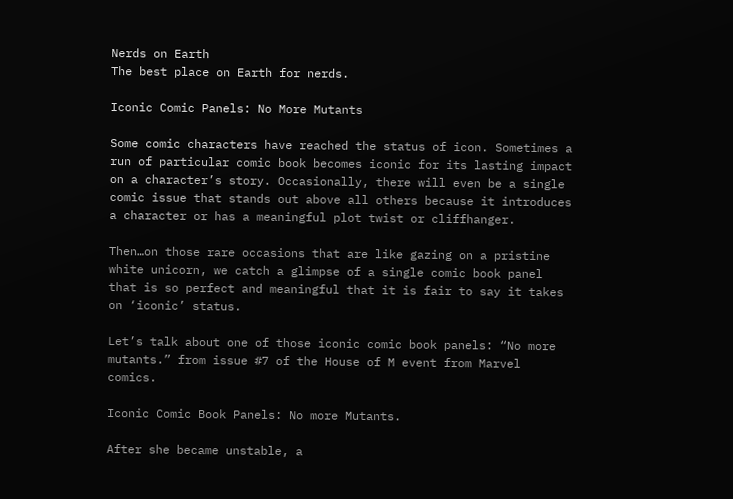Nerds on Earth
The best place on Earth for nerds.

Iconic Comic Panels: No More Mutants

Some comic characters have reached the status of icon. Sometimes a run of particular comic book becomes iconic for its lasting impact on a character’s story. Occasionally, there will even be a single comic issue that stands out above all others because it introduces a character or has a meaningful plot twist or cliffhanger.

Then…on those rare occasions that are like gazing on a pristine white unicorn, we catch a glimpse of a single comic book panel that is so perfect and meaningful that it is fair to say it takes on ‘iconic’ status.

Let’s talk about one of those iconic comic book panels: “No more mutants.” from issue #7 of the House of M event from Marvel comics.

Iconic Comic Book Panels: No more Mutants.

After she became unstable, a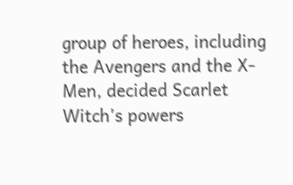group of heroes, including the Avengers and the X-Men, decided Scarlet Witch’s powers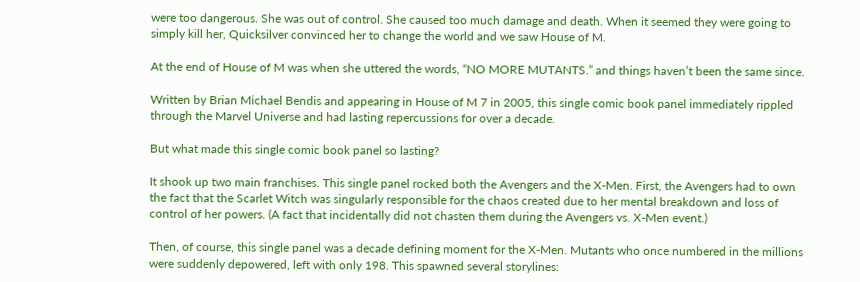were too dangerous. She was out of control. She caused too much damage and death. When it seemed they were going to simply kill her, Quicksilver convinced her to change the world and we saw House of M.

At the end of House of M was when she uttered the words, “NO MORE MUTANTS.” and things haven’t been the same since.

Written by Brian Michael Bendis and appearing in House of M 7 in 2005, this single comic book panel immediately rippled through the Marvel Universe and had lasting repercussions for over a decade.

But what made this single comic book panel so lasting?

It shook up two main franchises. This single panel rocked both the Avengers and the X-Men. First, the Avengers had to own the fact that the Scarlet Witch was singularly responsible for the chaos created due to her mental breakdown and loss of control of her powers. (A fact that incidentally did not chasten them during the Avengers vs. X-Men event.)

Then, of course, this single panel was a decade defining moment for the X-Men. Mutants who once numbered in the millions were suddenly depowered, left with only 198. This spawned several storylines: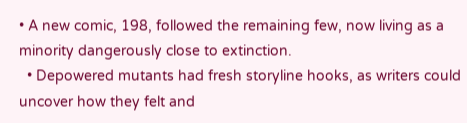• A new comic, 198, followed the remaining few, now living as a minority dangerously close to extinction.
  • Depowered mutants had fresh storyline hooks, as writers could uncover how they felt and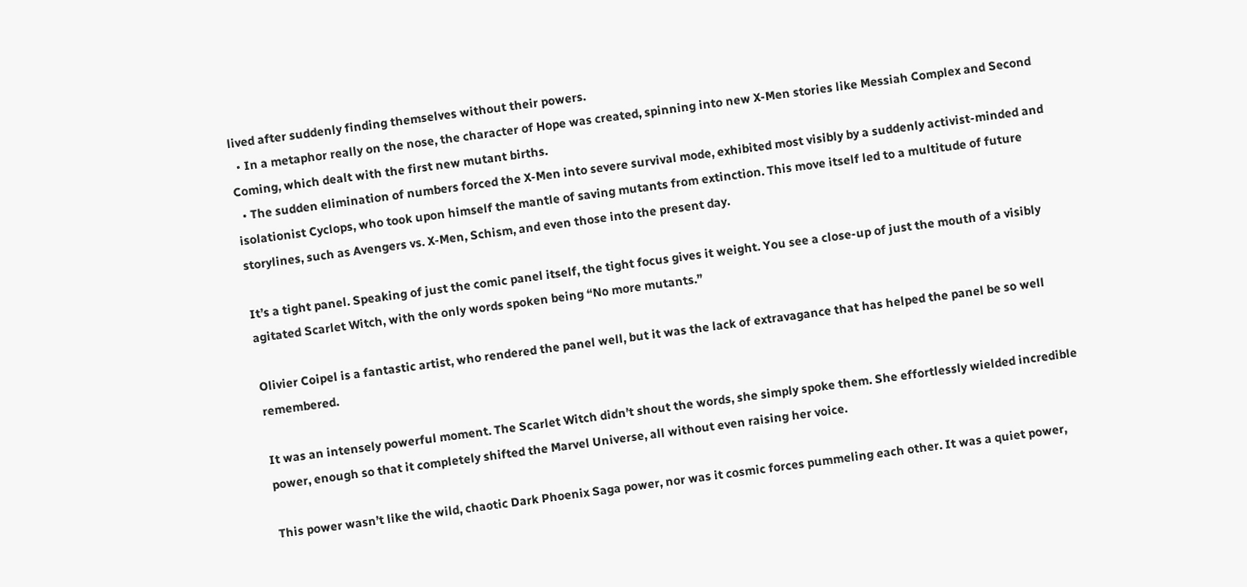lived after suddenly finding themselves without their powers.
  • In a metaphor really on the nose, the character of Hope was created, spinning into new X-Men stories like Messiah Complex and Second Coming, which dealt with the first new mutant births.
  • The sudden elimination of numbers forced the X-Men into severe survival mode, exhibited most visibly by a suddenly activist-minded and isolationist Cyclops, who took upon himself the mantle of saving mutants from extinction. This move itself led to a multitude of future storylines, such as Avengers vs. X-Men, Schism, and even those into the present day.

It’s a tight panel. Speaking of just the comic panel itself, the tight focus gives it weight. You see a close-up of just the mouth of a visibly agitated Scarlet Witch, with the only words spoken being “No more mutants.”

Olivier Coipel is a fantastic artist, who rendered the panel well, but it was the lack of extravagance that has helped the panel be so well remembered.

It was an intensely powerful moment. The Scarlet Witch didn’t shout the words, she simply spoke them. She effortlessly wielded incredible power, enough so that it completely shifted the Marvel Universe, all without even raising her voice.

This power wasn’t like the wild, chaotic Dark Phoenix Saga power, nor was it cosmic forces pummeling each other. It was a quiet power,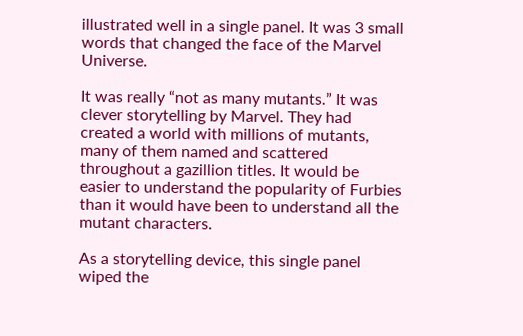illustrated well in a single panel. It was 3 small words that changed the face of the Marvel Universe.

It was really “not as many mutants.” It was clever storytelling by Marvel. They had created a world with millions of mutants, many of them named and scattered throughout a gazillion titles. It would be easier to understand the popularity of Furbies than it would have been to understand all the mutant characters.

As a storytelling device, this single panel wiped the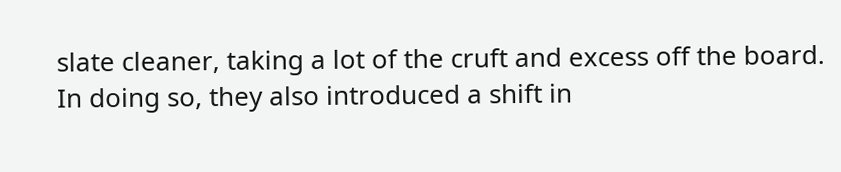slate cleaner, taking a lot of the cruft and excess off the board. In doing so, they also introduced a shift in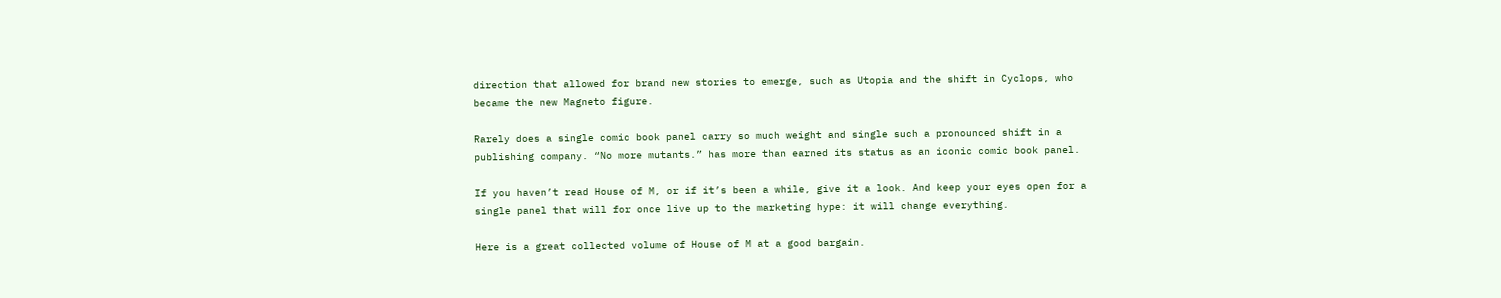direction that allowed for brand new stories to emerge, such as Utopia and the shift in Cyclops, who became the new Magneto figure.

Rarely does a single comic book panel carry so much weight and single such a pronounced shift in a publishing company. “No more mutants.” has more than earned its status as an iconic comic book panel.

If you haven’t read House of M, or if it’s been a while, give it a look. And keep your eyes open for a single panel that will for once live up to the marketing hype: it will change everything.

Here is a great collected volume of House of M at a good bargain.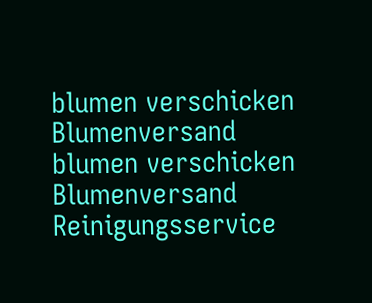blumen verschicken Blumenversand
blumen verschicken Blumenversand
Reinigungsservice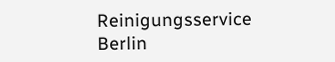Reinigungsservice Berlin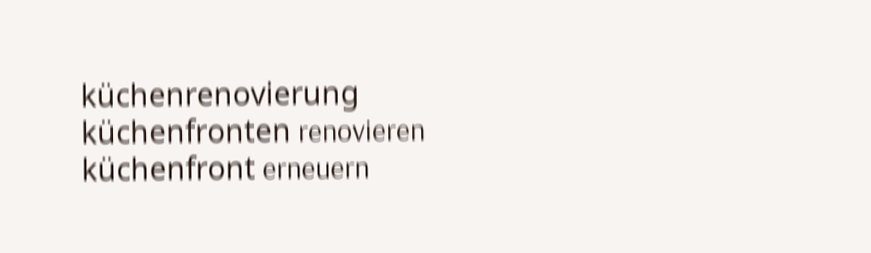küchenrenovierung küchenfronten renovieren küchenfront erneuern